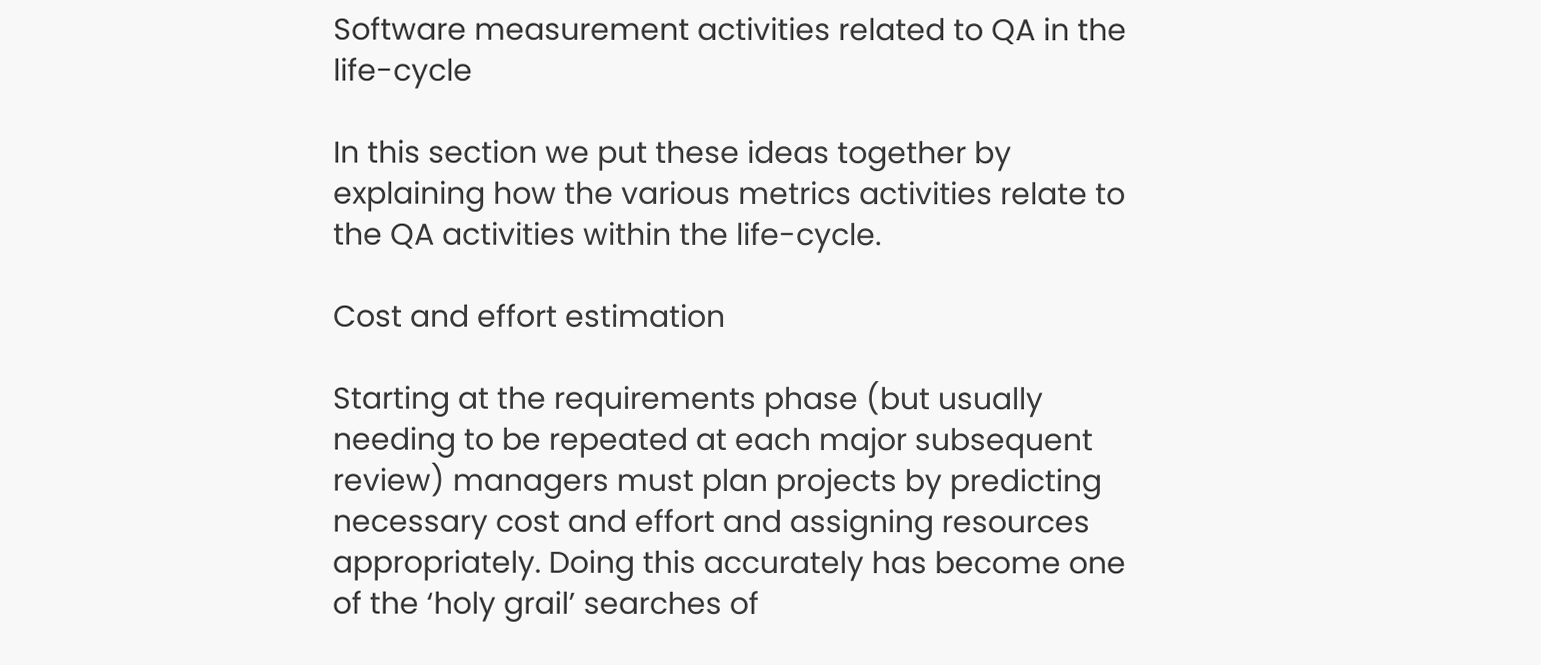Software measurement activities related to QA in the life-cycle

In this section we put these ideas together by explaining how the various metrics activities relate to the QA activities within the life-cycle.

Cost and effort estimation

Starting at the requirements phase (but usually needing to be repeated at each major subsequent review) managers must plan projects by predicting necessary cost and effort and assigning resources appropriately. Doing this accurately has become one of the ‘holy grail’ searches of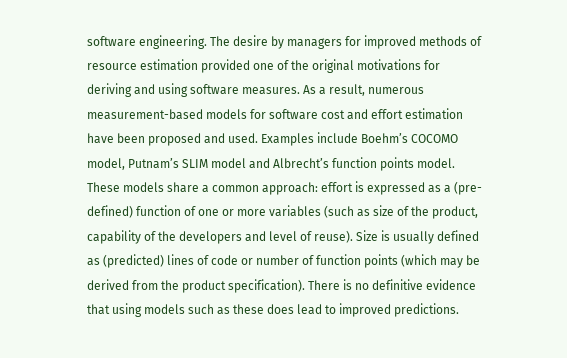software engineering. The desire by managers for improved methods of resource estimation provided one of the original motivations for deriving and using software measures. As a result, numerous measurement-based models for software cost and effort estimation have been proposed and used. Examples include Boehm’s COCOMO model, Putnam’s SLIM model and Albrecht’s function points model. These models share a common approach: effort is expressed as a (pre-defined) function of one or more variables (such as size of the product, capability of the developers and level of reuse). Size is usually defined as (predicted) lines of code or number of function points (which may be derived from the product specification). There is no definitive evidence that using models such as these does lead to improved predictions.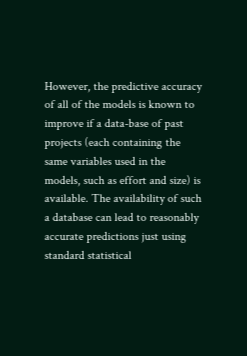However, the predictive accuracy of all of the models is known to improve if a data-base of past projects (each containing the same variables used in the models, such as effort and size) is available. The availability of such a database can lead to reasonably accurate predictions just using standard statistical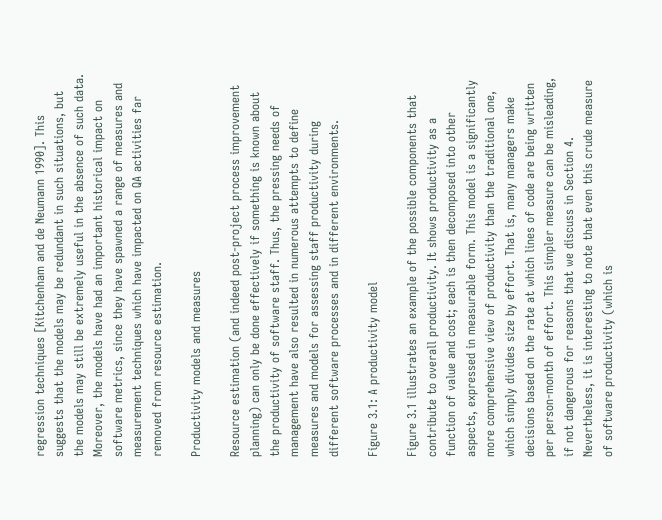regression techniques [Kitchenham and de Neumann 1990]. This suggests that the models may be redundant in such situations, but the models may still be extremely useful in the absence of such data. Moreover, the models have had an important historical impact on software metrics, since they have spawned a range of measures and measurement techniques which have impacted on QA activities far removed from resource estimation.

Productivity models and measures

Resource estimation (and indeed post-project process improvement planning) can only be done effectively if something is known about the productivity of software staff. Thus, the pressing needs of management have also resulted in numerous attempts to define measures and models for assessing staff productivity during different software processes and in different environments.

Figure 3.1: A productivity model

Figure 3.1 illustrates an example of the possible components that contribute to overall productivity. It shows productivity as a function of value and cost; each is then decomposed into other aspects, expressed in measurable form. This model is a significantly more comprehensive view of productivity than the traditional one, which simply divides size by effort. That is, many managers make decisions based on the rate at which lines of code are being written per person-month of effort. This simpler measure can be misleading, if not dangerous for reasons that we discuss in Section 4. Nevertheless, it is interesting to note that even this crude measure of software productivity (which is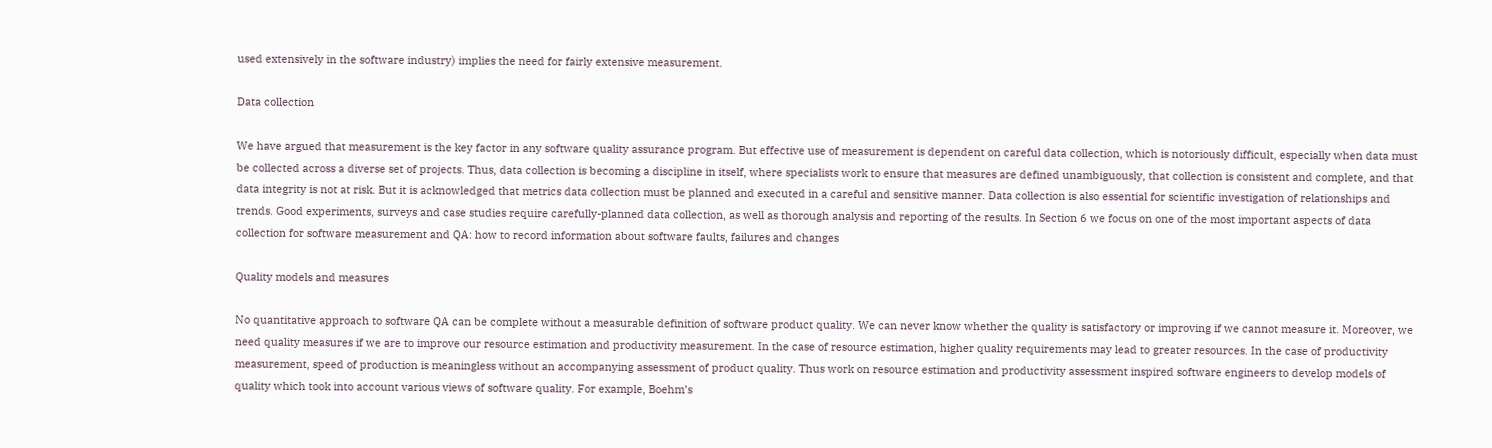used extensively in the software industry) implies the need for fairly extensive measurement.

Data collection

We have argued that measurement is the key factor in any software quality assurance program. But effective use of measurement is dependent on careful data collection, which is notoriously difficult, especially when data must be collected across a diverse set of projects. Thus, data collection is becoming a discipline in itself, where specialists work to ensure that measures are defined unambiguously, that collection is consistent and complete, and that data integrity is not at risk. But it is acknowledged that metrics data collection must be planned and executed in a careful and sensitive manner. Data collection is also essential for scientific investigation of relationships and trends. Good experiments, surveys and case studies require carefully-planned data collection, as well as thorough analysis and reporting of the results. In Section 6 we focus on one of the most important aspects of data collection for software measurement and QA: how to record information about software faults, failures and changes

Quality models and measures

No quantitative approach to software QA can be complete without a measurable definition of software product quality. We can never know whether the quality is satisfactory or improving if we cannot measure it. Moreover, we need quality measures if we are to improve our resource estimation and productivity measurement. In the case of resource estimation, higher quality requirements may lead to greater resources. In the case of productivity measurement, speed of production is meaningless without an accompanying assessment of product quality. Thus work on resource estimation and productivity assessment inspired software engineers to develop models of quality which took into account various views of software quality. For example, Boehm’s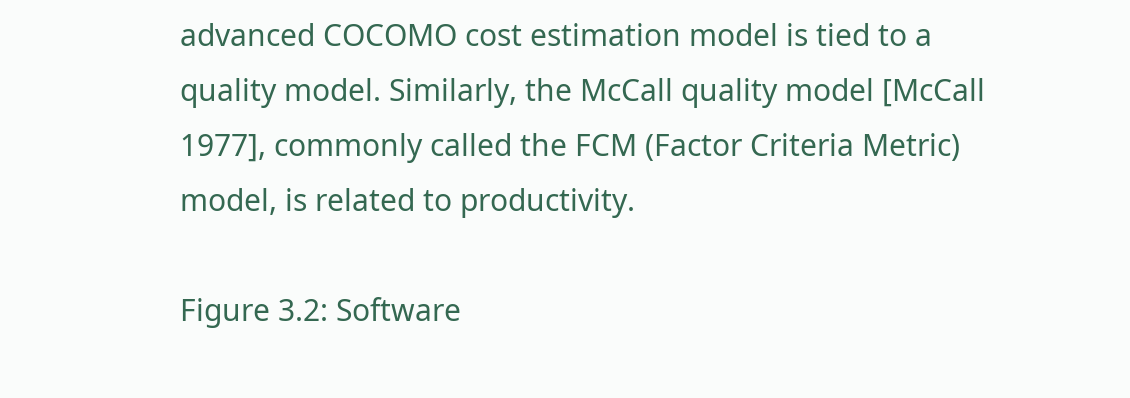advanced COCOMO cost estimation model is tied to a quality model. Similarly, the McCall quality model [McCall 1977], commonly called the FCM (Factor Criteria Metric) model, is related to productivity.

Figure 3.2: Software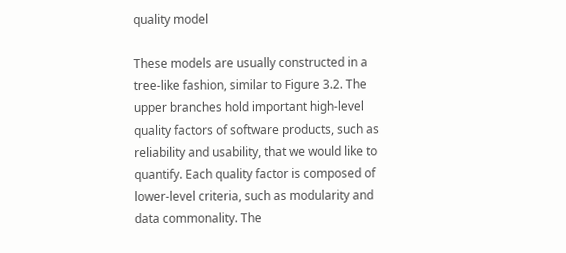quality model

These models are usually constructed in a tree-like fashion, similar to Figure 3.2. The upper branches hold important high-level quality factors of software products, such as reliability and usability, that we would like to quantify. Each quality factor is composed of lower-level criteria, such as modularity and data commonality. The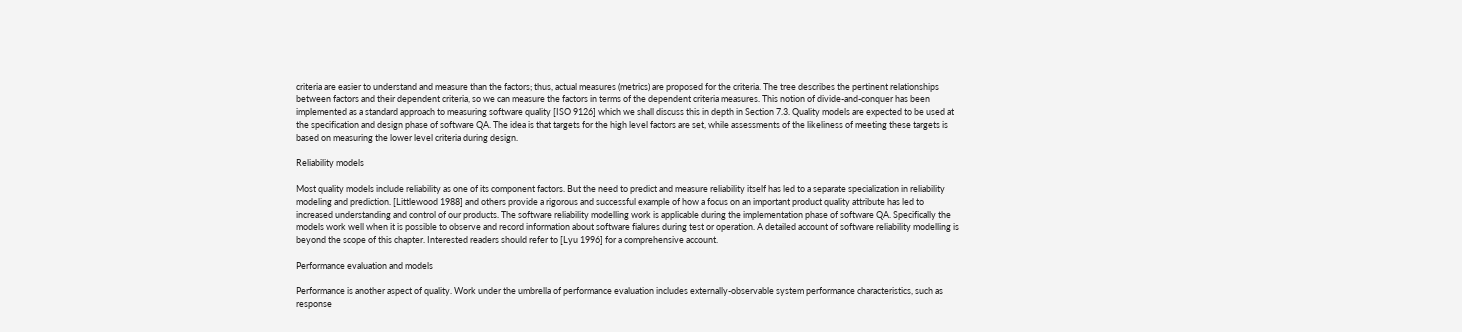criteria are easier to understand and measure than the factors; thus, actual measures (metrics) are proposed for the criteria. The tree describes the pertinent relationships between factors and their dependent criteria, so we can measure the factors in terms of the dependent criteria measures. This notion of divide-and-conquer has been implemented as a standard approach to measuring software quality [ISO 9126] which we shall discuss this in depth in Section 7.3. Quality models are expected to be used at the specification and design phase of software QA. The idea is that targets for the high level factors are set, while assessments of the likeliness of meeting these targets is based on measuring the lower level criteria during design.

Reliability models

Most quality models include reliability as one of its component factors. But the need to predict and measure reliability itself has led to a separate specialization in reliability modeling and prediction. [Littlewood 1988] and others provide a rigorous and successful example of how a focus on an important product quality attribute has led to increased understanding and control of our products. The software reliability modelling work is applicable during the implementation phase of software QA. Specifically the models work well when it is possible to observe and record information about software fialures during test or operation. A detailed account of software reliability modelling is beyond the scope of this chapter. Interested readers should refer to [Lyu 1996] for a comprehensive account.

Performance evaluation and models

Performance is another aspect of quality. Work under the umbrella of performance evaluation includes externally-observable system performance characteristics, such as response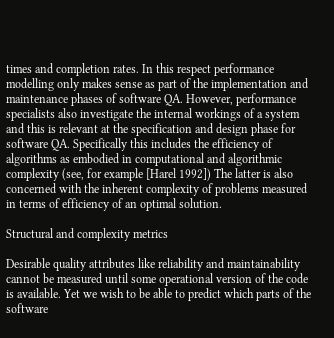times and completion rates. In this respect performance modelling only makes sense as part of the implementation and maintenance phases of software QA. However, performance specialists also investigate the internal workings of a system and this is relevant at the specification and design phase for software QA. Specifically this includes the efficiency of algorithms as embodied in computational and algorithmic complexity (see, for example [Harel 1992]) The latter is also concerned with the inherent complexity of problems measured in terms of efficiency of an optimal solution.

Structural and complexity metrics

Desirable quality attributes like reliability and maintainability cannot be measured until some operational version of the code is available. Yet we wish to be able to predict which parts of the software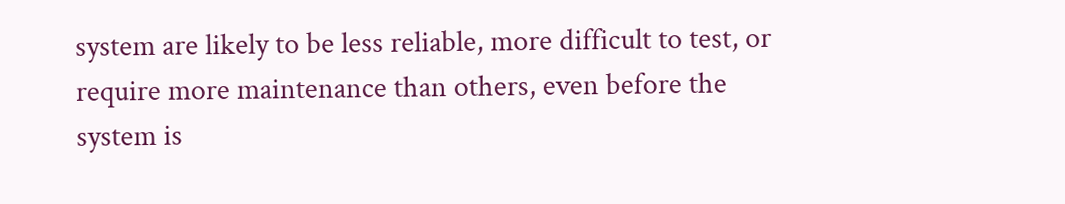system are likely to be less reliable, more difficult to test, or require more maintenance than others, even before the system is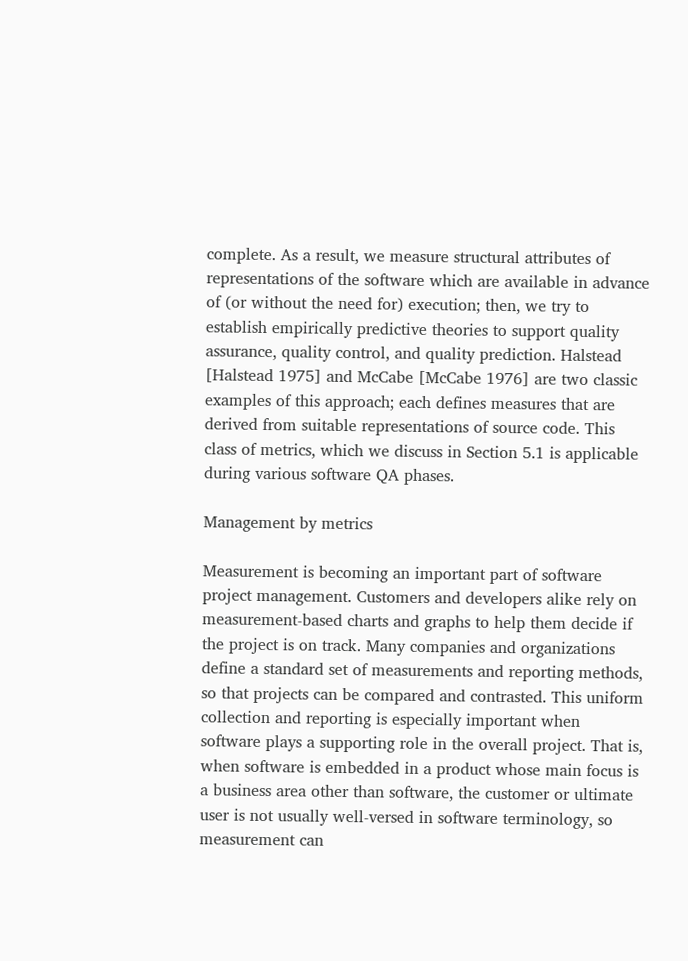complete. As a result, we measure structural attributes of representations of the software which are available in advance of (or without the need for) execution; then, we try to establish empirically predictive theories to support quality assurance, quality control, and quality prediction. Halstead [Halstead 1975] and McCabe [McCabe 1976] are two classic examples of this approach; each defines measures that are derived from suitable representations of source code. This class of metrics, which we discuss in Section 5.1 is applicable during various software QA phases.

Management by metrics

Measurement is becoming an important part of software project management. Customers and developers alike rely on measurement-based charts and graphs to help them decide if the project is on track. Many companies and organizations define a standard set of measurements and reporting methods, so that projects can be compared and contrasted. This uniform collection and reporting is especially important when software plays a supporting role in the overall project. That is, when software is embedded in a product whose main focus is a business area other than software, the customer or ultimate user is not usually well-versed in software terminology, so measurement can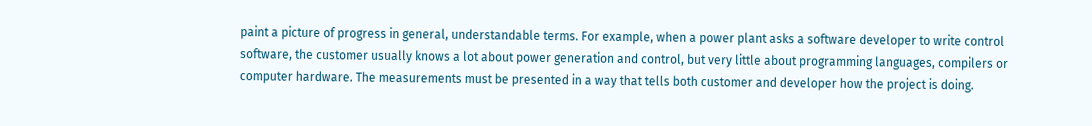paint a picture of progress in general, understandable terms. For example, when a power plant asks a software developer to write control software, the customer usually knows a lot about power generation and control, but very little about programming languages, compilers or computer hardware. The measurements must be presented in a way that tells both customer and developer how the project is doing.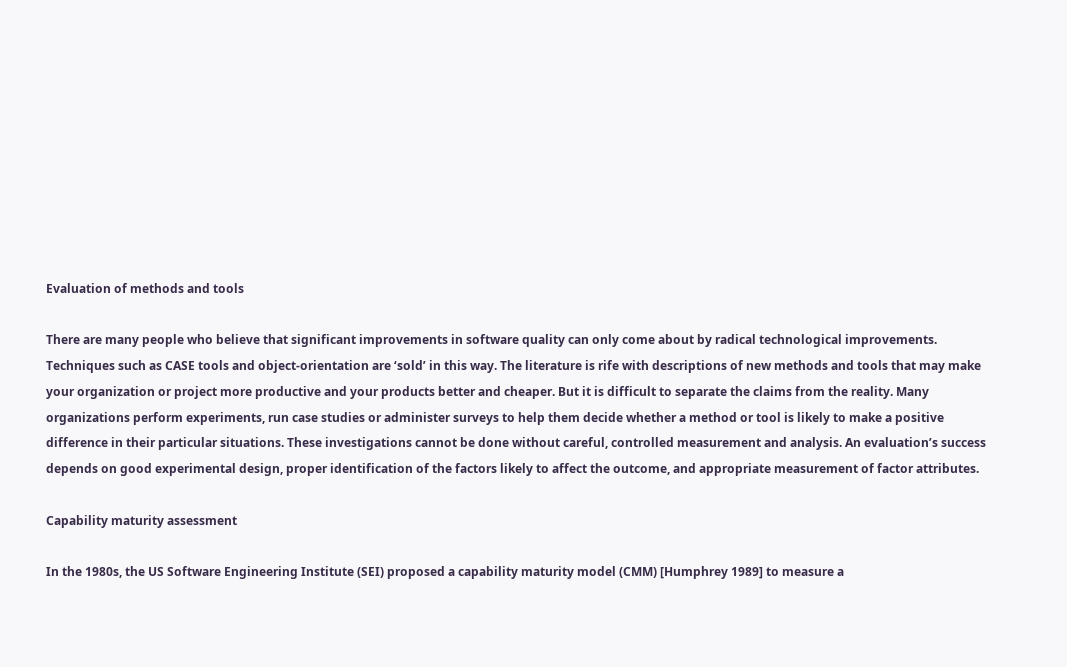Evaluation of methods and tools

There are many people who believe that significant improvements in software quality can only come about by radical technological improvements. Techniques such as CASE tools and object-orientation are ‘sold’ in this way. The literature is rife with descriptions of new methods and tools that may make your organization or project more productive and your products better and cheaper. But it is difficult to separate the claims from the reality. Many organizations perform experiments, run case studies or administer surveys to help them decide whether a method or tool is likely to make a positive difference in their particular situations. These investigations cannot be done without careful, controlled measurement and analysis. An evaluation’s success depends on good experimental design, proper identification of the factors likely to affect the outcome, and appropriate measurement of factor attributes.

Capability maturity assessment

In the 1980s, the US Software Engineering Institute (SEI) proposed a capability maturity model (CMM) [Humphrey 1989] to measure a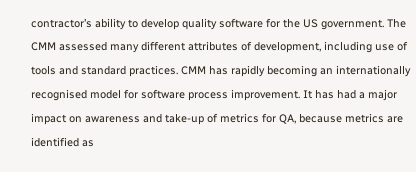contractor’s ability to develop quality software for the US government. The CMM assessed many different attributes of development, including use of tools and standard practices. CMM has rapidly becoming an internationally recognised model for software process improvement. It has had a major impact on awareness and take-up of metrics for QA, because metrics are identified as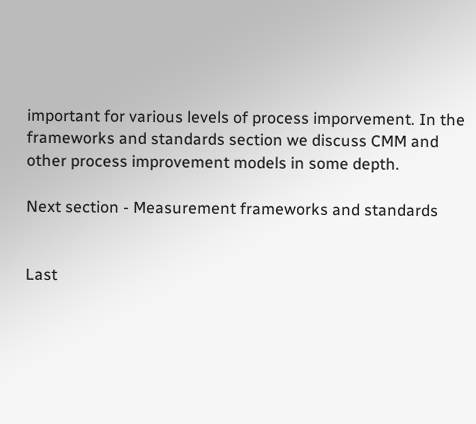important for various levels of process imporvement. In the frameworks and standards section we discuss CMM and other process improvement models in some depth.

Next section - Measurement frameworks and standards


Last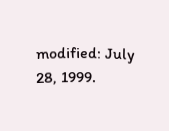modified: July 28, 1999.